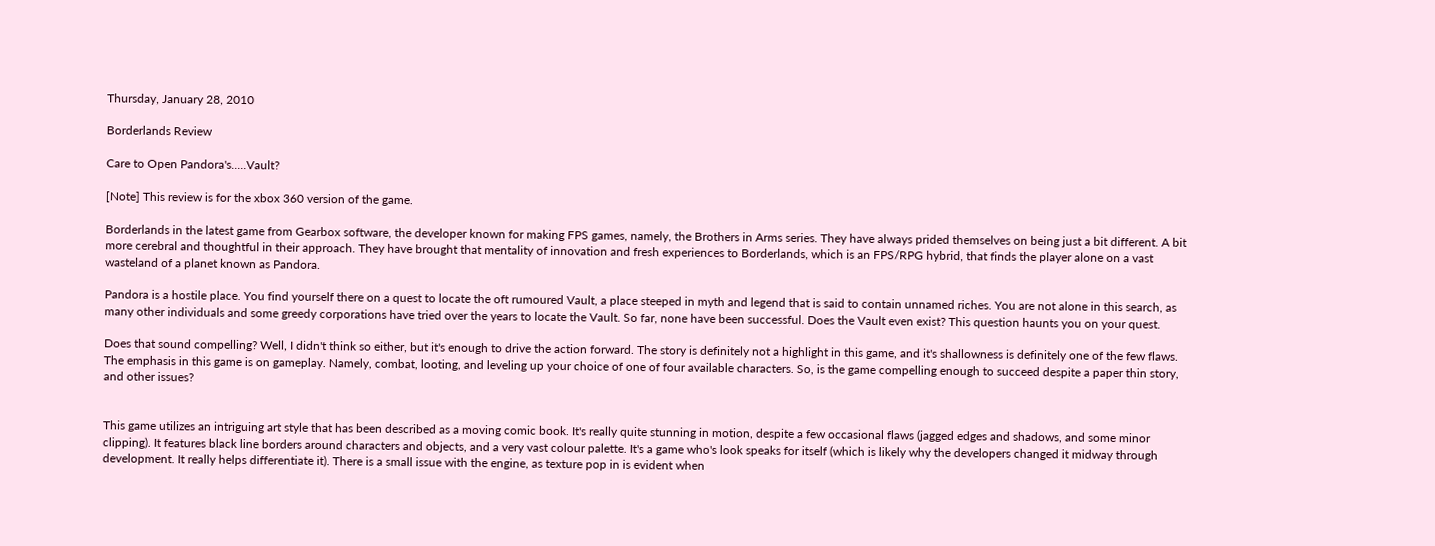Thursday, January 28, 2010

Borderlands Review

Care to Open Pandora's.....Vault?

[Note] This review is for the xbox 360 version of the game.

Borderlands in the latest game from Gearbox software, the developer known for making FPS games, namely, the Brothers in Arms series. They have always prided themselves on being just a bit different. A bit more cerebral and thoughtful in their approach. They have brought that mentality of innovation and fresh experiences to Borderlands, which is an FPS/RPG hybrid, that finds the player alone on a vast wasteland of a planet known as Pandora.

Pandora is a hostile place. You find yourself there on a quest to locate the oft rumoured Vault, a place steeped in myth and legend that is said to contain unnamed riches. You are not alone in this search, as many other individuals and some greedy corporations have tried over the years to locate the Vault. So far, none have been successful. Does the Vault even exist? This question haunts you on your quest.

Does that sound compelling? Well, I didn't think so either, but it's enough to drive the action forward. The story is definitely not a highlight in this game, and it's shallowness is definitely one of the few flaws. The emphasis in this game is on gameplay. Namely, combat, looting, and leveling up your choice of one of four available characters. So, is the game compelling enough to succeed despite a paper thin story, and other issues?


This game utilizes an intriguing art style that has been described as a moving comic book. It's really quite stunning in motion, despite a few occasional flaws (jagged edges and shadows, and some minor clipping). It features black line borders around characters and objects, and a very vast colour palette. It's a game who's look speaks for itself (which is likely why the developers changed it midway through development. It really helps differentiate it). There is a small issue with the engine, as texture pop in is evident when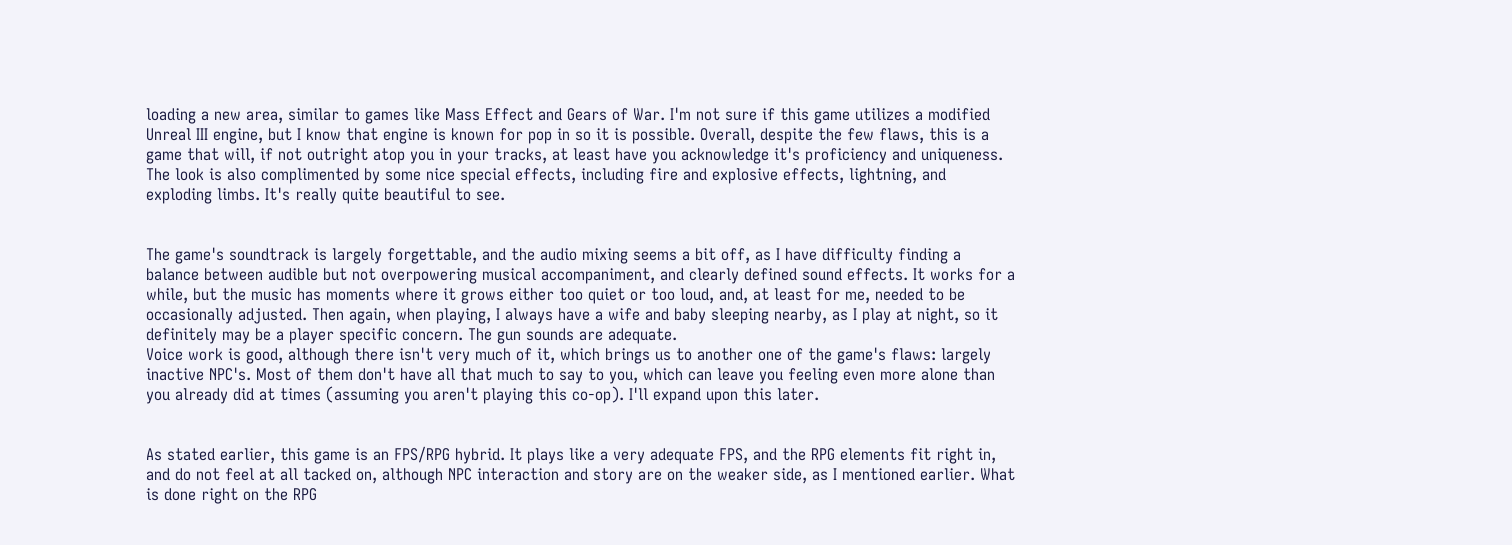loading a new area, similar to games like Mass Effect and Gears of War. I'm not sure if this game utilizes a modified Unreal III engine, but I know that engine is known for pop in so it is possible. Overall, despite the few flaws, this is a game that will, if not outright atop you in your tracks, at least have you acknowledge it's proficiency and uniqueness. The look is also complimented by some nice special effects, including fire and explosive effects, lightning, and exploding limbs. It's really quite beautiful to see.


The game's soundtrack is largely forgettable, and the audio mixing seems a bit off, as I have difficulty finding a balance between audible but not overpowering musical accompaniment, and clearly defined sound effects. It works for a while, but the music has moments where it grows either too quiet or too loud, and, at least for me, needed to be occasionally adjusted. Then again, when playing, I always have a wife and baby sleeping nearby, as I play at night, so it definitely may be a player specific concern. The gun sounds are adequate.
Voice work is good, although there isn't very much of it, which brings us to another one of the game's flaws: largely inactive NPC's. Most of them don't have all that much to say to you, which can leave you feeling even more alone than you already did at times (assuming you aren't playing this co-op). I'll expand upon this later.


As stated earlier, this game is an FPS/RPG hybrid. It plays like a very adequate FPS, and the RPG elements fit right in, and do not feel at all tacked on, although NPC interaction and story are on the weaker side, as I mentioned earlier. What is done right on the RPG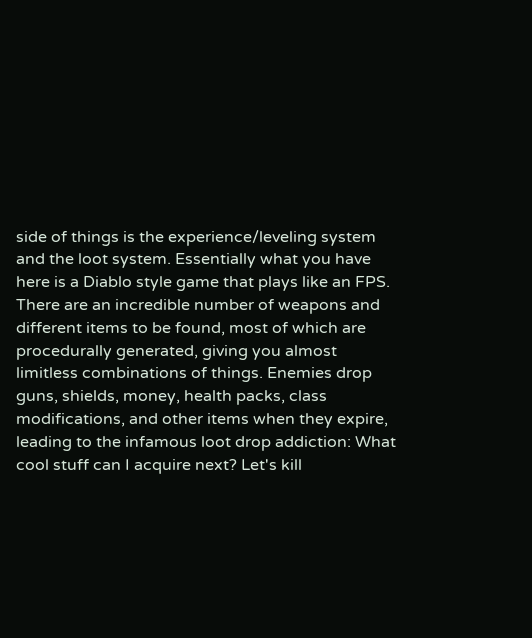side of things is the experience/leveling system and the loot system. Essentially what you have here is a Diablo style game that plays like an FPS. There are an incredible number of weapons and different items to be found, most of which are procedurally generated, giving you almost limitless combinations of things. Enemies drop guns, shields, money, health packs, class modifications, and other items when they expire, leading to the infamous loot drop addiction: What cool stuff can I acquire next? Let's kill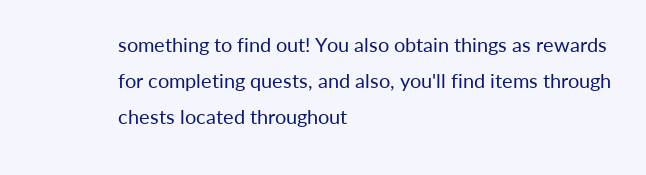something to find out! You also obtain things as rewards for completing quests, and also, you'll find items through chests located throughout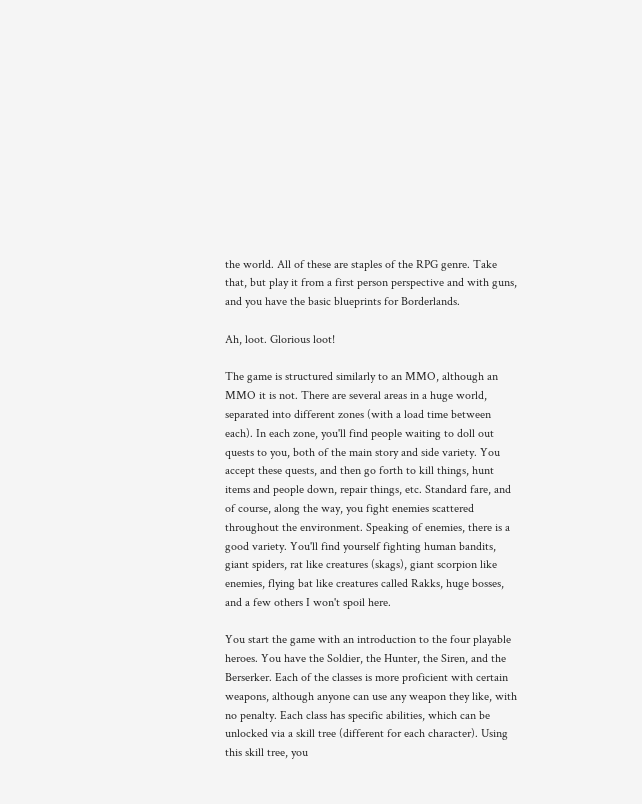the world. All of these are staples of the RPG genre. Take that, but play it from a first person perspective and with guns, and you have the basic blueprints for Borderlands.

Ah, loot. Glorious loot!

The game is structured similarly to an MMO, although an MMO it is not. There are several areas in a huge world, separated into different zones (with a load time between each). In each zone, you'll find people waiting to doll out quests to you, both of the main story and side variety. You accept these quests, and then go forth to kill things, hunt items and people down, repair things, etc. Standard fare, and of course, along the way, you fight enemies scattered throughout the environment. Speaking of enemies, there is a good variety. You'll find yourself fighting human bandits, giant spiders, rat like creatures (skags), giant scorpion like enemies, flying bat like creatures called Rakks, huge bosses, and a few others I won't spoil here.

You start the game with an introduction to the four playable heroes. You have the Soldier, the Hunter, the Siren, and the Berserker. Each of the classes is more proficient with certain weapons, although anyone can use any weapon they like, with no penalty. Each class has specific abilities, which can be unlocked via a skill tree (different for each character). Using this skill tree, you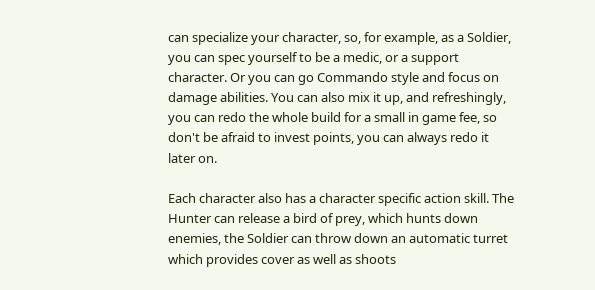can specialize your character, so, for example, as a Soldier, you can spec yourself to be a medic, or a support character. Or you can go Commando style and focus on damage abilities. You can also mix it up, and refreshingly, you can redo the whole build for a small in game fee, so don't be afraid to invest points, you can always redo it later on.

Each character also has a character specific action skill. The Hunter can release a bird of prey, which hunts down enemies, the Soldier can throw down an automatic turret which provides cover as well as shoots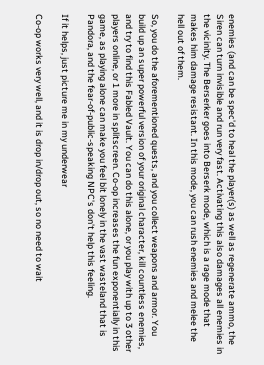enemies (and can be spec'd to heal the player(s) as well as regenerate ammo, the Siren can turn invisible and run very fast. Activating this also damages all enemies in the vicinity. The Berserker goes into Berserk mode, which is a rage mode that makes him damage resistant. In this mode, you can rush enemies and melee the hell out of them.

So, you do the aforementioned quests, and you collect weapons and armor. You build up an super powerful version of your original character, kill countless enemies, and try to find this Fabled Vault. You can do this alone, or you play with up to 3 other players online, or 1 more in splitscreen. Co-op increases the fun exponentially in this game, as playing alone can make you feel bit lonely in the vast wasteland that is Pandora, and the fear-of-public-speaking NPC's don't help this feeling.

If it helps, just picture me in my underwear

Co-op works very well, and it is drop in/drop out, so no need to wait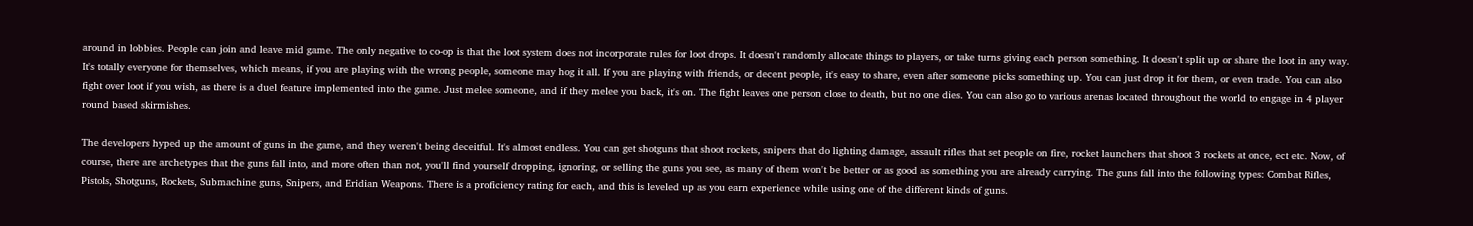around in lobbies. People can join and leave mid game. The only negative to co-op is that the loot system does not incorporate rules for loot drops. It doesn't randomly allocate things to players, or take turns giving each person something. It doesn't split up or share the loot in any way. It's totally everyone for themselves, which means, if you are playing with the wrong people, someone may hog it all. If you are playing with friends, or decent people, it's easy to share, even after someone picks something up. You can just drop it for them, or even trade. You can also fight over loot if you wish, as there is a duel feature implemented into the game. Just melee someone, and if they melee you back, it's on. The fight leaves one person close to death, but no one dies. You can also go to various arenas located throughout the world to engage in 4 player round based skirmishes.

The developers hyped up the amount of guns in the game, and they weren't being deceitful. It's almost endless. You can get shotguns that shoot rockets, snipers that do lighting damage, assault rifles that set people on fire, rocket launchers that shoot 3 rockets at once, ect etc. Now, of course, there are archetypes that the guns fall into, and more often than not, you'll find yourself dropping, ignoring, or selling the guns you see, as many of them won't be better or as good as something you are already carrying. The guns fall into the following types: Combat Rifles, Pistols, Shotguns, Rockets, Submachine guns, Snipers, and Eridian Weapons. There is a proficiency rating for each, and this is leveled up as you earn experience while using one of the different kinds of guns.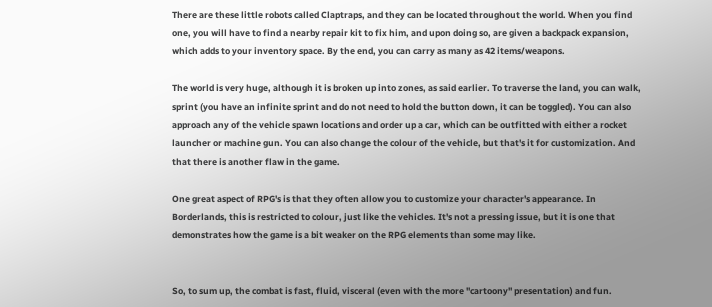There are these little robots called Claptraps, and they can be located throughout the world. When you find one, you will have to find a nearby repair kit to fix him, and upon doing so, are given a backpack expansion, which adds to your inventory space. By the end, you can carry as many as 42 items/weapons.

The world is very huge, although it is broken up into zones, as said earlier. To traverse the land, you can walk, sprint (you have an infinite sprint and do not need to hold the button down, it can be toggled). You can also approach any of the vehicle spawn locations and order up a car, which can be outfitted with either a rocket launcher or machine gun. You can also change the colour of the vehicle, but that's it for customization. And that there is another flaw in the game.

One great aspect of RPG's is that they often allow you to customize your character's appearance. In Borderlands, this is restricted to colour, just like the vehicles. It's not a pressing issue, but it is one that demonstrates how the game is a bit weaker on the RPG elements than some may like.


So, to sum up, the combat is fast, fluid, visceral (even with the more ''cartoony'' presentation) and fun.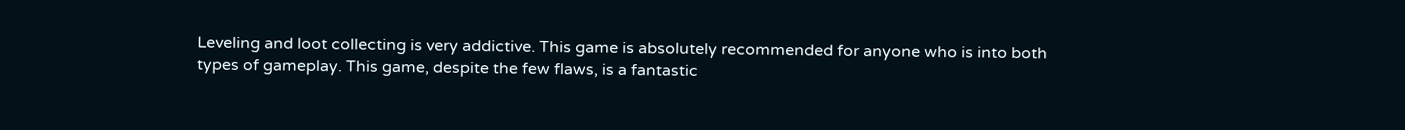Leveling and loot collecting is very addictive. This game is absolutely recommended for anyone who is into both types of gameplay. This game, despite the few flaws, is a fantastic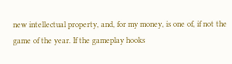new intellectual property, and, for my money, is one of, if not the game of the year. If the gameplay hooks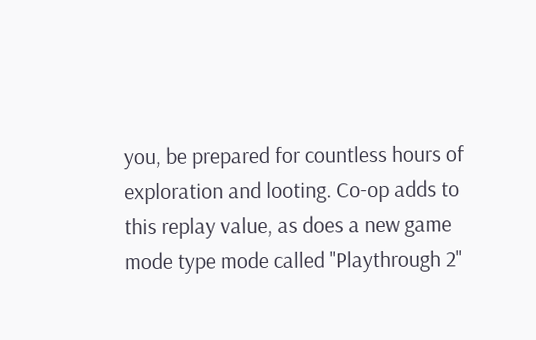you, be prepared for countless hours of exploration and looting. Co-op adds to this replay value, as does a new game mode type mode called ''Playthrough 2''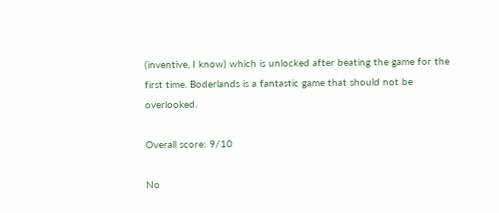(inventive, I know) which is unlocked after beating the game for the first time. Boderlands is a fantastic game that should not be overlooked.

Overall score: 9/10

No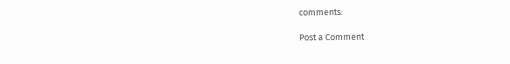comments:

Post a Comment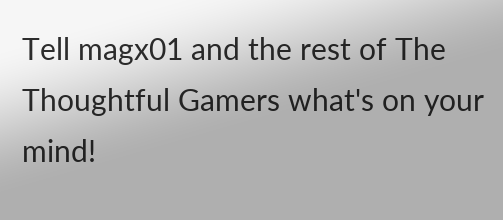Tell magx01 and the rest of The Thoughtful Gamers what's on your mind!